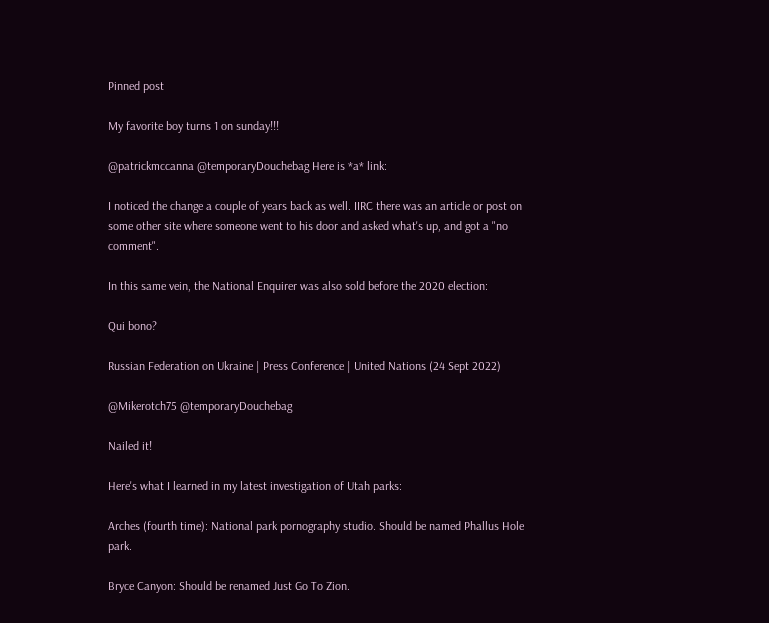Pinned post

My favorite boy turns 1 on sunday!!!

@patrickmccanna @temporaryDouchebag Here is *a* link:

I noticed the change a couple of years back as well. IIRC there was an article or post on some other site where someone went to his door and asked what's up, and got a "no comment".

In this same vein, the National Enquirer was also sold before the 2020 election:

Qui bono?

Russian Federation on Ukraine | Press Conference | United Nations (24 Sept 2022)

@Mikerotch75 @temporaryDouchebag

Nailed it!

Here's what I learned in my latest investigation of Utah parks:

Arches (fourth time): National park pornography studio. Should be named Phallus Hole park.

Bryce Canyon: Should be renamed Just Go To Zion.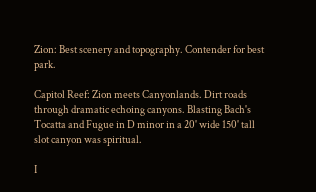Zion: Best scenery and topography. Contender for best park.

Capitol Reef: Zion meets Canyonlands. Dirt roads through dramatic echoing canyons. Blasting Bach's Tocatta and Fugue in D minor in a 20' wide 150' tall slot canyon was spiritual.

I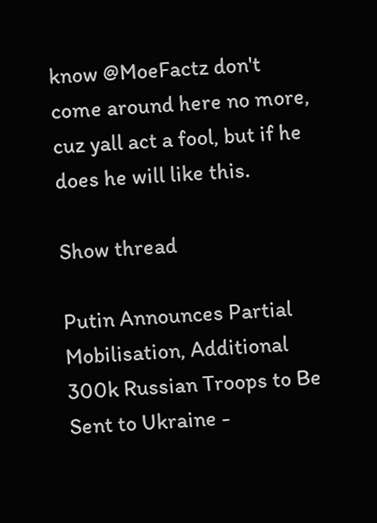know @MoeFactz don't come around here no more, cuz yall act a fool, but if he does he will like this.

Show thread

Putin Announces Partial Mobilisation, Additional 300k Russian Troops to Be Sent to Ukraine -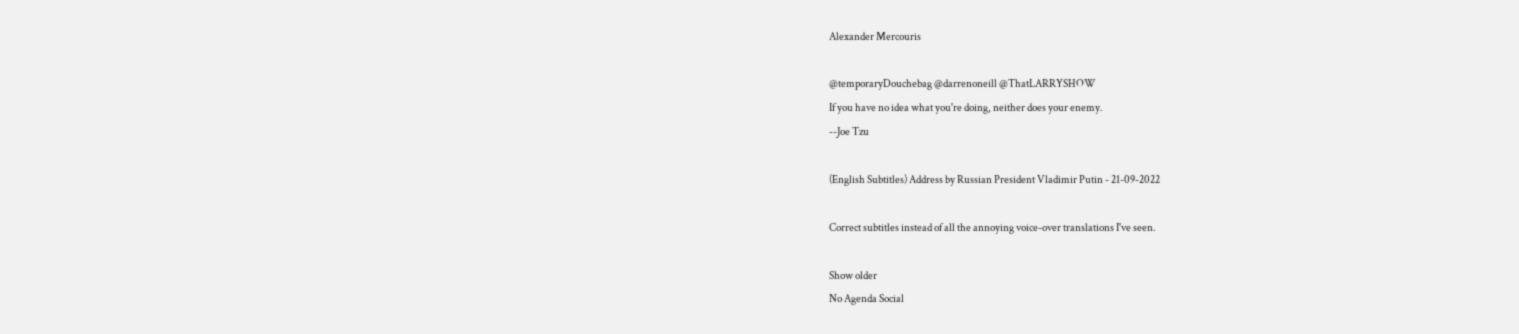Alexander Mercouris

@temporaryDouchebag @darrenoneill @ThatLARRYSHOW
If you have no idea what you're doing, neither does your enemy.
--Joe Tzu

(English Subtitles) Address by Russian President Vladimir Putin - 21-09-2022

Correct subtitles instead of all the annoying voice-over translations I've seen.

Show older
No Agenda Social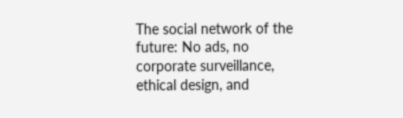The social network of the future: No ads, no corporate surveillance, ethical design, and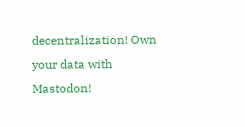decentralization! Own your data with Mastodon!